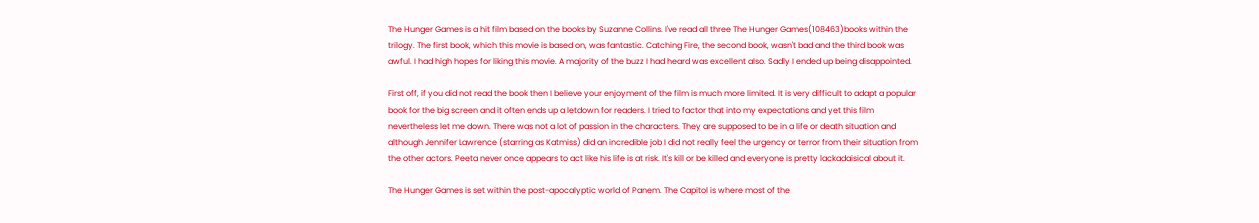The Hunger Games is a hit film based on the books by Suzanne Collins. I've read all three The Hunger Games(108463)books within the trilogy. The first book, which this movie is based on, was fantastic. Catching Fire, the second book, wasn't bad and the third book was awful. I had high hopes for liking this movie. A majority of the buzz I had heard was excellent also. Sadly I ended up being disappointed.

First off, if you did not read the book then I believe your enjoyment of the film is much more limited. It is very difficult to adapt a popular book for the big screen and it often ends up a letdown for readers. I tried to factor that into my expectations and yet this film nevertheless let me down. There was not a lot of passion in the characters. They are supposed to be in a life or death situation and although Jennifer Lawrence (starring as Katmiss) did an incredible job I did not really feel the urgency or terror from their situation from the other actors. Peeta never once appears to act like his life is at risk. It's kill or be killed and everyone is pretty lackadaisical about it.

The Hunger Games is set within the post-apocalyptic world of Panem. The Capitol is where most of the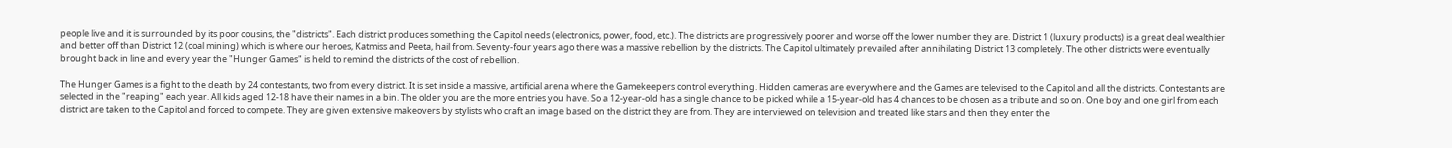people live and it is surrounded by its poor cousins, the "districts". Each district produces something the Capitol needs (electronics, power, food, etc.). The districts are progressively poorer and worse off the lower number they are. District 1 (luxury products) is a great deal wealthier and better off than District 12 (coal mining) which is where our heroes, Katmiss and Peeta, hail from. Seventy-four years ago there was a massive rebellion by the districts. The Capitol ultimately prevailed after annihilating District 13 completely. The other districts were eventually brought back in line and every year the "Hunger Games" is held to remind the districts of the cost of rebellion.

The Hunger Games is a fight to the death by 24 contestants, two from every district. It is set inside a massive, artificial arena where the Gamekeepers control everything. Hidden cameras are everywhere and the Games are televised to the Capitol and all the districts. Contestants are selected in the "reaping" each year. All kids aged 12-18 have their names in a bin. The older you are the more entries you have. So a 12-year-old has a single chance to be picked while a 15-year-old has 4 chances to be chosen as a tribute and so on. One boy and one girl from each district are taken to the Capitol and forced to compete. They are given extensive makeovers by stylists who craft an image based on the district they are from. They are interviewed on television and treated like stars and then they enter the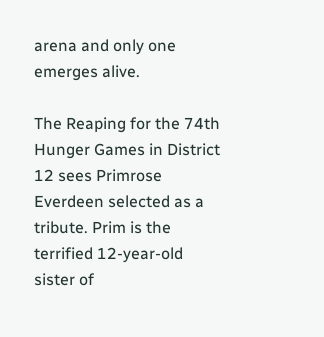arena and only one emerges alive.

The Reaping for the 74th Hunger Games in District 12 sees Primrose Everdeen selected as a tribute. Prim is the terrified 12-year-old sister of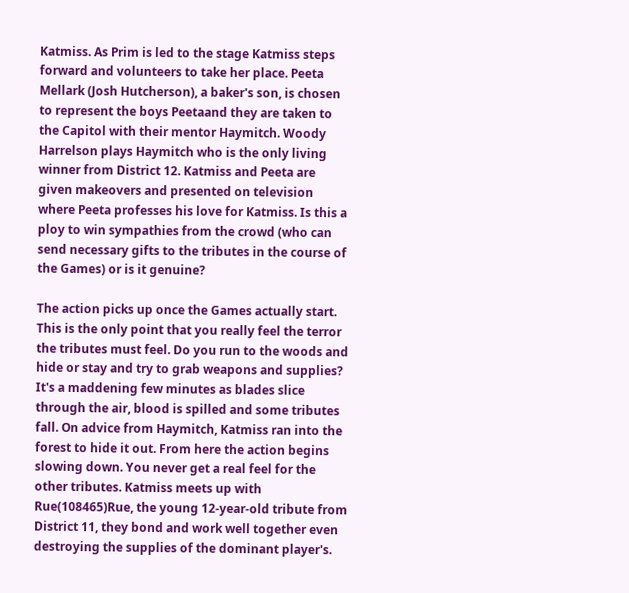Katmiss. As Prim is led to the stage Katmiss steps forward and volunteers to take her place. Peeta Mellark (Josh Hutcherson), a baker's son, is chosen to represent the boys Peetaand they are taken to the Capitol with their mentor Haymitch. Woody Harrelson plays Haymitch who is the only living winner from District 12. Katmiss and Peeta are given makeovers and presented on television where Peeta professes his love for Katmiss. Is this a ploy to win sympathies from the crowd (who can send necessary gifts to the tributes in the course of the Games) or is it genuine?

The action picks up once the Games actually start. This is the only point that you really feel the terror the tributes must feel. Do you run to the woods and hide or stay and try to grab weapons and supplies? It's a maddening few minutes as blades slice through the air, blood is spilled and some tributes fall. On advice from Haymitch, Katmiss ran into the forest to hide it out. From here the action begins slowing down. You never get a real feel for the other tributes. Katmiss meets up with Rue(108465)Rue, the young 12-year-old tribute from District 11, they bond and work well together even destroying the supplies of the dominant player's.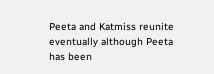Peeta and Katmiss reunite eventually although Peeta has been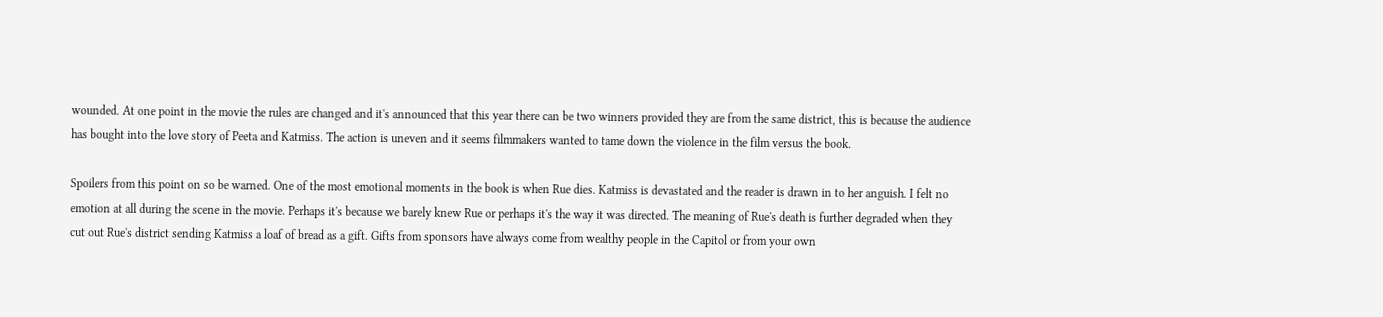wounded. At one point in the movie the rules are changed and it's announced that this year there can be two winners provided they are from the same district, this is because the audience has bought into the love story of Peeta and Katmiss. The action is uneven and it seems filmmakers wanted to tame down the violence in the film versus the book.

Spoilers from this point on so be warned. One of the most emotional moments in the book is when Rue dies. Katmiss is devastated and the reader is drawn in to her anguish. I felt no emotion at all during the scene in the movie. Perhaps it's because we barely knew Rue or perhaps it's the way it was directed. The meaning of Rue's death is further degraded when they cut out Rue's district sending Katmiss a loaf of bread as a gift. Gifts from sponsors have always come from wealthy people in the Capitol or from your own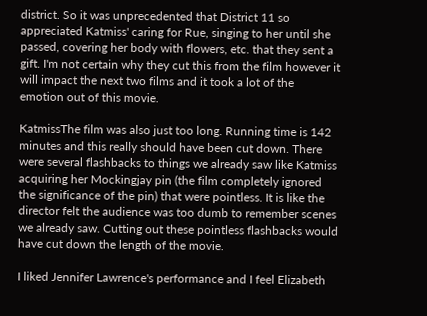district. So it was unprecedented that District 11 so appreciated Katmiss' caring for Rue, singing to her until she passed, covering her body with flowers, etc. that they sent a gift. I'm not certain why they cut this from the film however it will impact the next two films and it took a lot of the emotion out of this movie.

KatmissThe film was also just too long. Running time is 142 minutes and this really should have been cut down. There were several flashbacks to things we already saw like Katmiss acquiring her Mockingjay pin (the film completely ignored the significance of the pin) that were pointless. It is like the director felt the audience was too dumb to remember scenes we already saw. Cutting out these pointless flashbacks would have cut down the length of the movie.

I liked Jennifer Lawrence's performance and I feel Elizabeth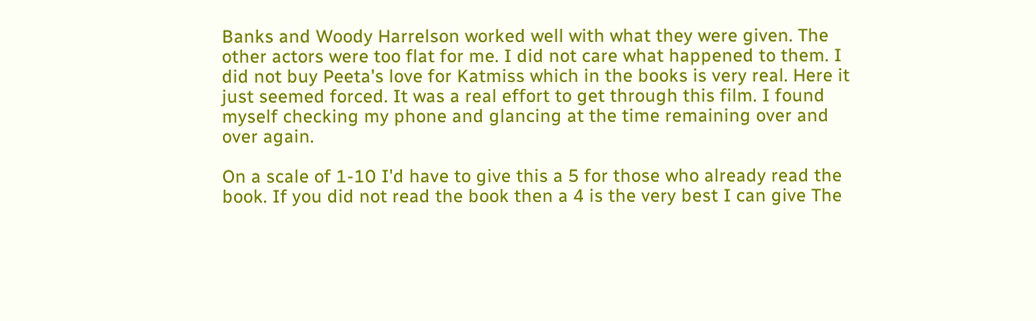Banks and Woody Harrelson worked well with what they were given. The other actors were too flat for me. I did not care what happened to them. I did not buy Peeta's love for Katmiss which in the books is very real. Here it just seemed forced. It was a real effort to get through this film. I found myself checking my phone and glancing at the time remaining over and over again.

On a scale of 1-10 I'd have to give this a 5 for those who already read the book. If you did not read the book then a 4 is the very best I can give The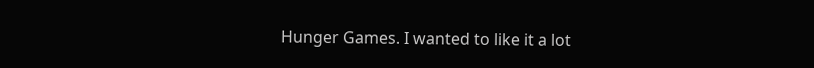Hunger Games. I wanted to like it a lot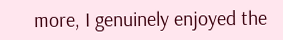more, I genuinely enjoyed the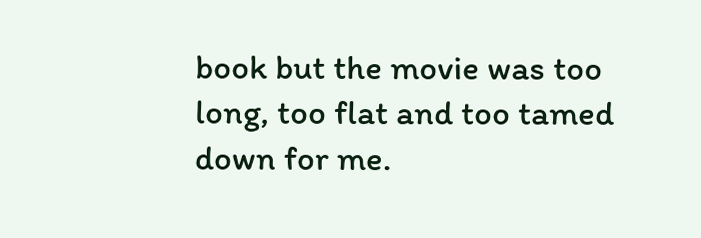book but the movie was too long, too flat and too tamed down for me.